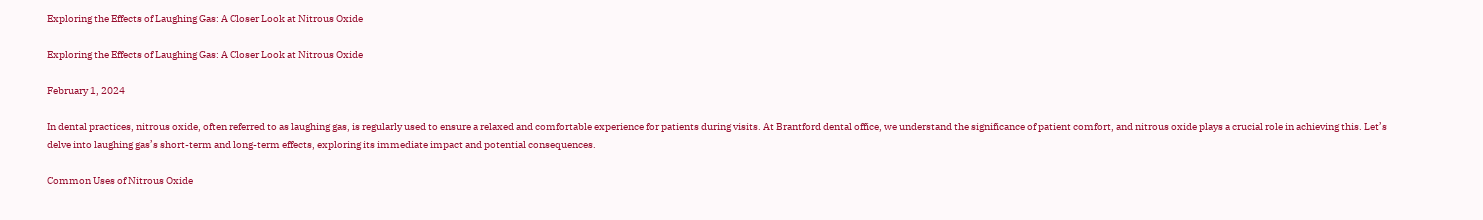Exploring the Effects of Laughing Gas: A Closer Look at Nitrous Oxide

Exploring the Effects of Laughing Gas: A Closer Look at Nitrous Oxide

February 1, 2024

In dental practices, nitrous oxide, often referred to as laughing gas, is regularly used to ensure a relaxed and comfortable experience for patients during visits. At Brantford dental office, we understand the significance of patient comfort, and nitrous oxide plays a crucial role in achieving this. Let’s delve into laughing gas’s short-term and long-term effects, exploring its immediate impact and potential consequences.

Common Uses of Nitrous Oxide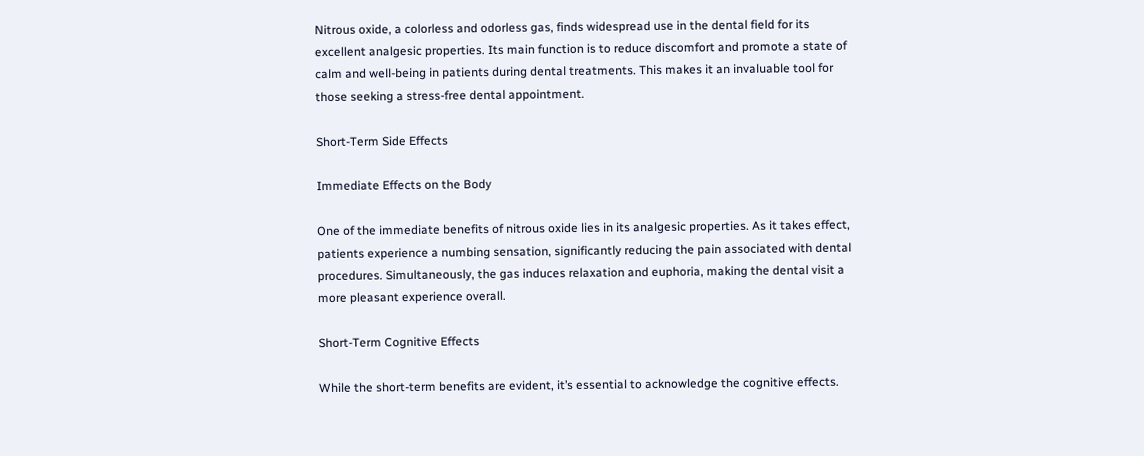Nitrous oxide, a colorless and odorless gas, finds widespread use in the dental field for its excellent analgesic properties. Its main function is to reduce discomfort and promote a state of calm and well-being in patients during dental treatments. This makes it an invaluable tool for those seeking a stress-free dental appointment.

Short-Term Side Effects

Immediate Effects on the Body

One of the immediate benefits of nitrous oxide lies in its analgesic properties. As it takes effect, patients experience a numbing sensation, significantly reducing the pain associated with dental procedures. Simultaneously, the gas induces relaxation and euphoria, making the dental visit a more pleasant experience overall.

Short-Term Cognitive Effects

While the short-term benefits are evident, it’s essential to acknowledge the cognitive effects.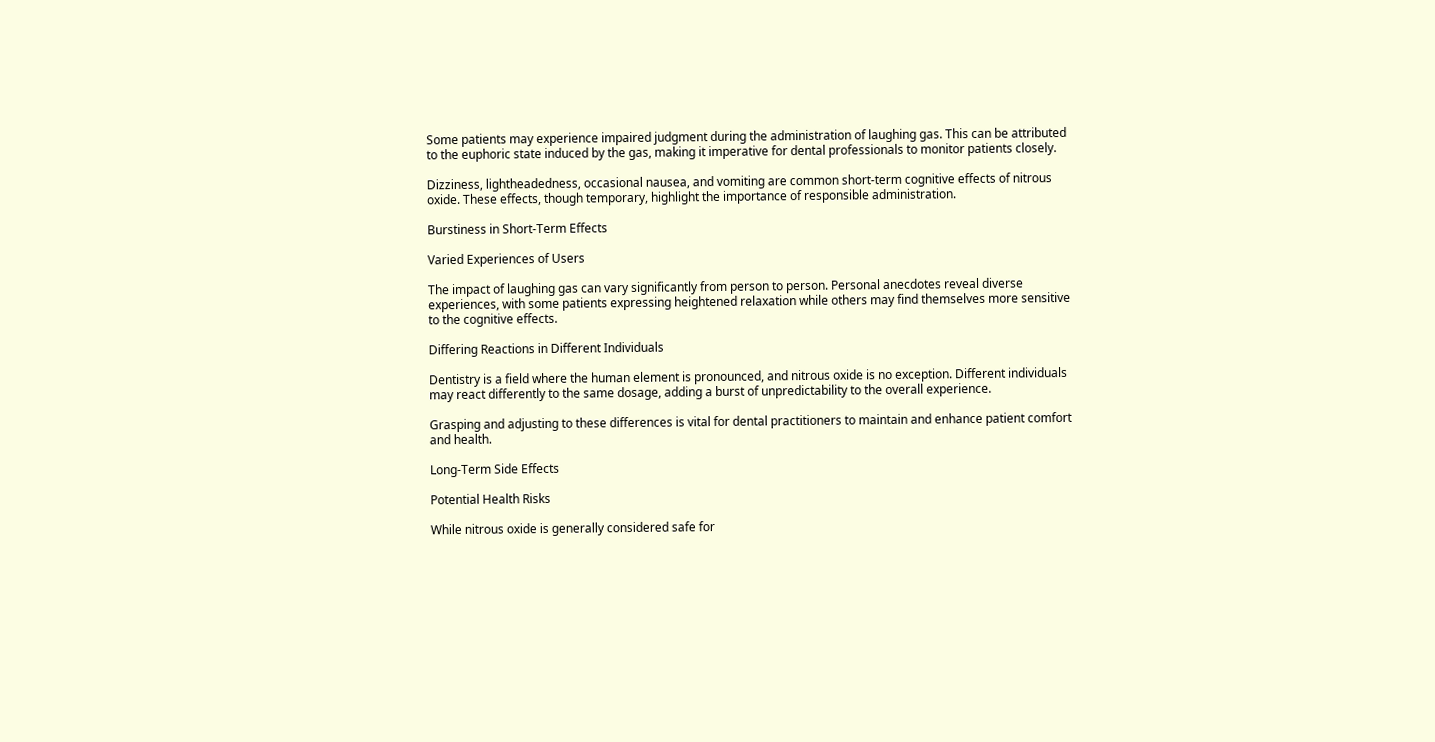Some patients may experience impaired judgment during the administration of laughing gas. This can be attributed to the euphoric state induced by the gas, making it imperative for dental professionals to monitor patients closely.

Dizziness, lightheadedness, occasional nausea, and vomiting are common short-term cognitive effects of nitrous oxide. These effects, though temporary, highlight the importance of responsible administration.

Burstiness in Short-Term Effects

Varied Experiences of Users

The impact of laughing gas can vary significantly from person to person. Personal anecdotes reveal diverse experiences, with some patients expressing heightened relaxation while others may find themselves more sensitive to the cognitive effects.

Differing Reactions in Different Individuals

Dentistry is a field where the human element is pronounced, and nitrous oxide is no exception. Different individuals may react differently to the same dosage, adding a burst of unpredictability to the overall experience.

Grasping and adjusting to these differences is vital for dental practitioners to maintain and enhance patient comfort and health.

Long-Term Side Effects

Potential Health Risks

While nitrous oxide is generally considered safe for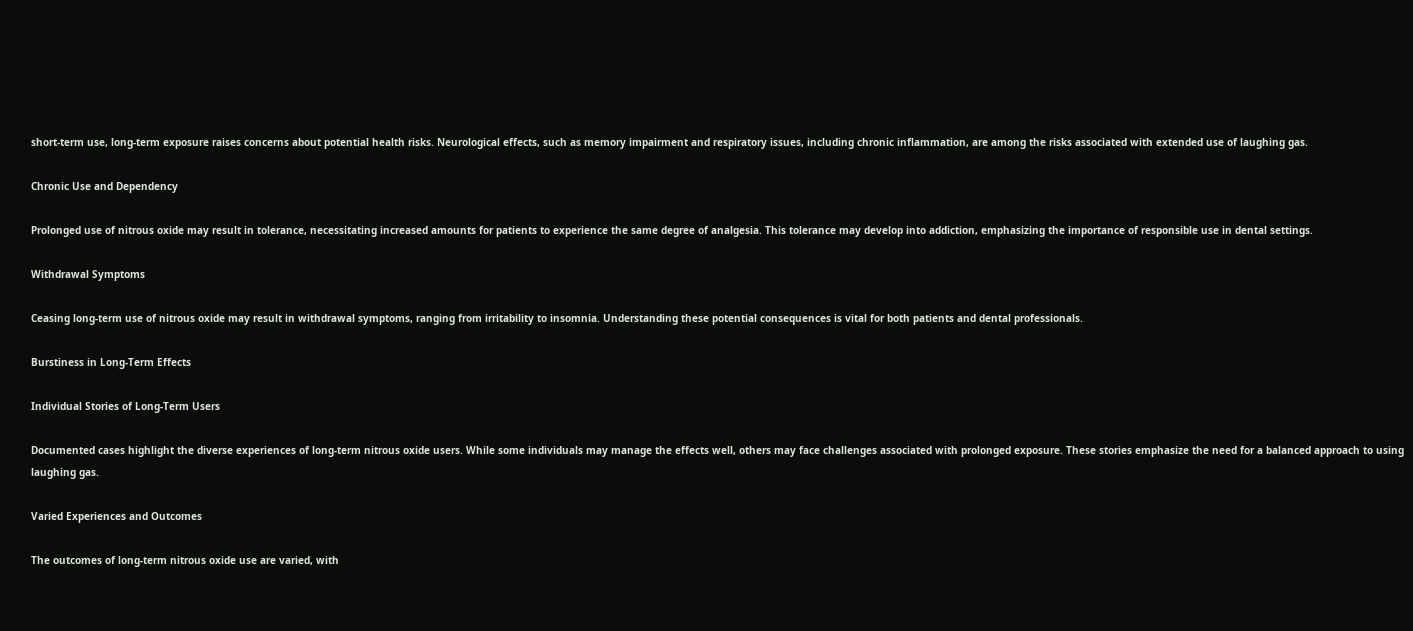short-term use, long-term exposure raises concerns about potential health risks. Neurological effects, such as memory impairment and respiratory issues, including chronic inflammation, are among the risks associated with extended use of laughing gas.

Chronic Use and Dependency

Prolonged use of nitrous oxide may result in tolerance, necessitating increased amounts for patients to experience the same degree of analgesia. This tolerance may develop into addiction, emphasizing the importance of responsible use in dental settings.

Withdrawal Symptoms

Ceasing long-term use of nitrous oxide may result in withdrawal symptoms, ranging from irritability to insomnia. Understanding these potential consequences is vital for both patients and dental professionals.

Burstiness in Long-Term Effects

Individual Stories of Long-Term Users

Documented cases highlight the diverse experiences of long-term nitrous oxide users. While some individuals may manage the effects well, others may face challenges associated with prolonged exposure. These stories emphasize the need for a balanced approach to using laughing gas.

Varied Experiences and Outcomes

The outcomes of long-term nitrous oxide use are varied, with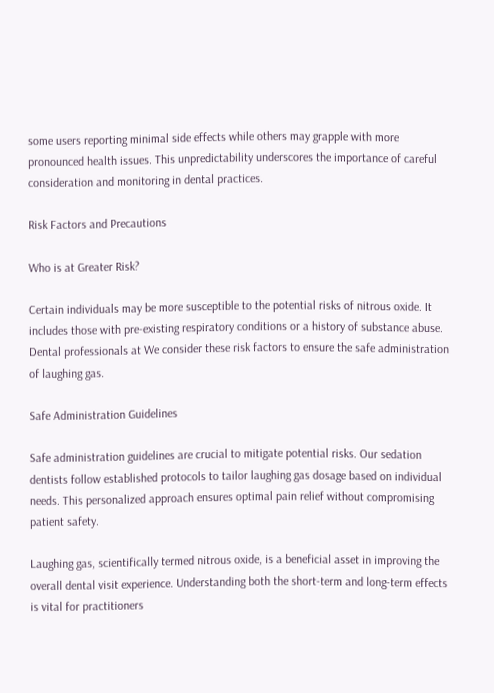some users reporting minimal side effects while others may grapple with more pronounced health issues. This unpredictability underscores the importance of careful consideration and monitoring in dental practices.

Risk Factors and Precautions

Who is at Greater Risk?

Certain individuals may be more susceptible to the potential risks of nitrous oxide. It includes those with pre-existing respiratory conditions or a history of substance abuse. Dental professionals at We consider these risk factors to ensure the safe administration of laughing gas.

Safe Administration Guidelines

Safe administration guidelines are crucial to mitigate potential risks. Our sedation dentists follow established protocols to tailor laughing gas dosage based on individual needs. This personalized approach ensures optimal pain relief without compromising patient safety.

Laughing gas, scientifically termed nitrous oxide, is a beneficial asset in improving the overall dental visit experience. Understanding both the short-term and long-term effects is vital for practitioners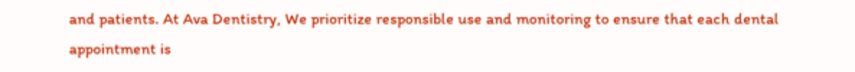and patients. At Ava Dentistry, We prioritize responsible use and monitoring to ensure that each dental appointment is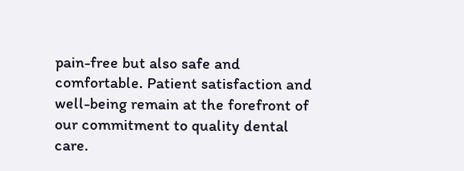pain-free but also safe and comfortable. Patient satisfaction and well-being remain at the forefront of our commitment to quality dental care.